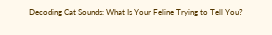Decoding Cat Sounds: What Is Your Feline Trying to Tell You?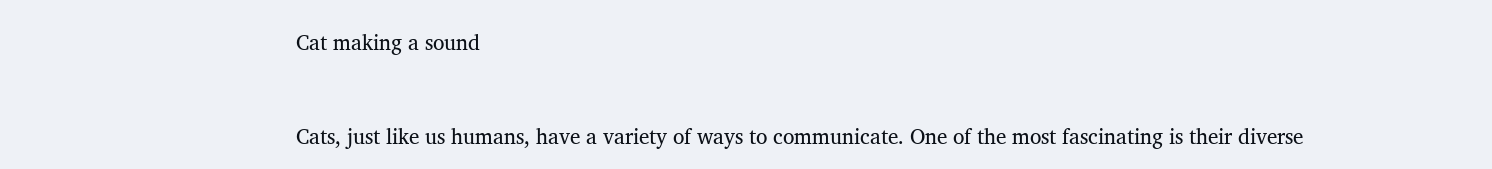Cat making a sound


Cats, just like us humans, have a variety of ways to communicate. One of the most fascinating is their diverse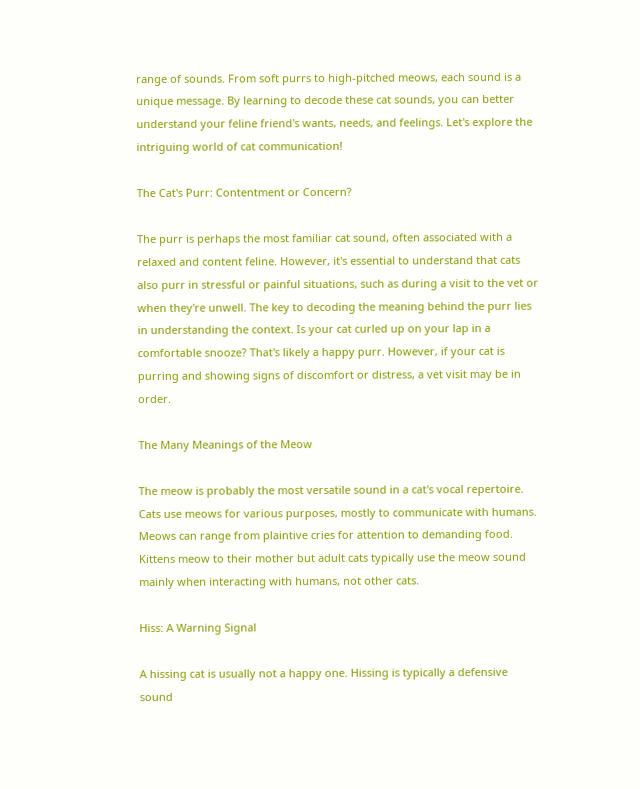range of sounds. From soft purrs to high-pitched meows, each sound is a unique message. By learning to decode these cat sounds, you can better understand your feline friend's wants, needs, and feelings. Let's explore the intriguing world of cat communication!

The Cat's Purr: Contentment or Concern?

The purr is perhaps the most familiar cat sound, often associated with a relaxed and content feline. However, it's essential to understand that cats also purr in stressful or painful situations, such as during a visit to the vet or when they're unwell. The key to decoding the meaning behind the purr lies in understanding the context. Is your cat curled up on your lap in a comfortable snooze? That's likely a happy purr. However, if your cat is purring and showing signs of discomfort or distress, a vet visit may be in order.

The Many Meanings of the Meow

The meow is probably the most versatile sound in a cat's vocal repertoire. Cats use meows for various purposes, mostly to communicate with humans. Meows can range from plaintive cries for attention to demanding food. Kittens meow to their mother but adult cats typically use the meow sound mainly when interacting with humans, not other cats.

Hiss: A Warning Signal

A hissing cat is usually not a happy one. Hissing is typically a defensive sound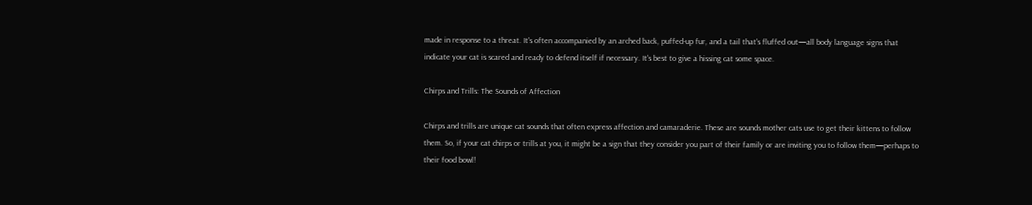made in response to a threat. It's often accompanied by an arched back, puffed-up fur, and a tail that's fluffed out—all body language signs that indicate your cat is scared and ready to defend itself if necessary. It's best to give a hissing cat some space.

Chirps and Trills: The Sounds of Affection

Chirps and trills are unique cat sounds that often express affection and camaraderie. These are sounds mother cats use to get their kittens to follow them. So, if your cat chirps or trills at you, it might be a sign that they consider you part of their family or are inviting you to follow them—perhaps to their food bowl!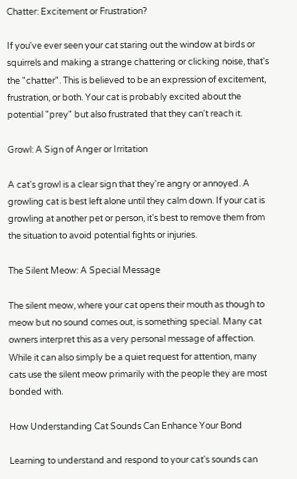Chatter: Excitement or Frustration?

If you've ever seen your cat staring out the window at birds or squirrels and making a strange chattering or clicking noise, that's the "chatter". This is believed to be an expression of excitement, frustration, or both. Your cat is probably excited about the potential "prey" but also frustrated that they can't reach it.

Growl: A Sign of Anger or Irritation

A cat's growl is a clear sign that they're angry or annoyed. A growling cat is best left alone until they calm down. If your cat is growling at another pet or person, it's best to remove them from the situation to avoid potential fights or injuries.

The Silent Meow: A Special Message

The silent meow, where your cat opens their mouth as though to meow but no sound comes out, is something special. Many cat owners interpret this as a very personal message of affection. While it can also simply be a quiet request for attention, many cats use the silent meow primarily with the people they are most bonded with.

How Understanding Cat Sounds Can Enhance Your Bond

Learning to understand and respond to your cat's sounds can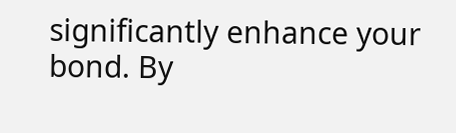significantly enhance your bond. By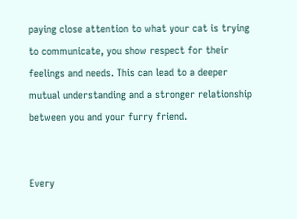paying close attention to what your cat is trying to communicate, you show respect for their feelings and needs. This can lead to a deeper mutual understanding and a stronger relationship between you and your furry friend.


Every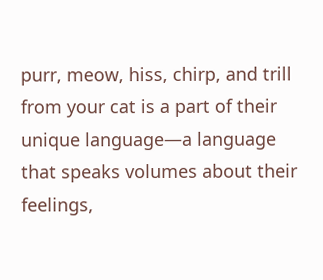purr, meow, hiss, chirp, and trill from your cat is a part of their unique language—a language that speaks volumes about their feelings,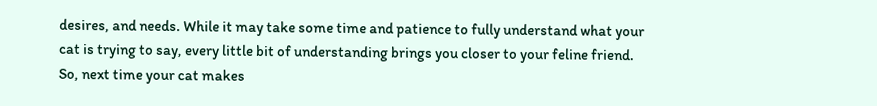desires, and needs. While it may take some time and patience to fully understand what your cat is trying to say, every little bit of understanding brings you closer to your feline friend. So, next time your cat makes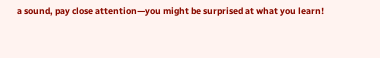a sound, pay close attention—you might be surprised at what you learn!